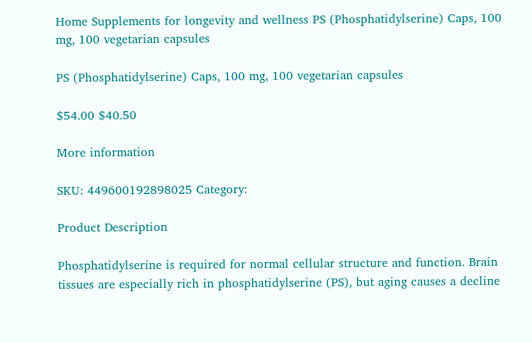Home Supplements for longevity and wellness PS (Phosphatidylserine) Caps, 100 mg, 100 vegetarian capsules

PS (Phosphatidylserine) Caps, 100 mg, 100 vegetarian capsules

$54.00 $40.50

More information

SKU: 449600192898025 Category:

Product Description

Phosphatidylserine is required for normal cellular structure and function. Brain tissues are especially rich in phosphatidylserine (PS), but aging causes a decline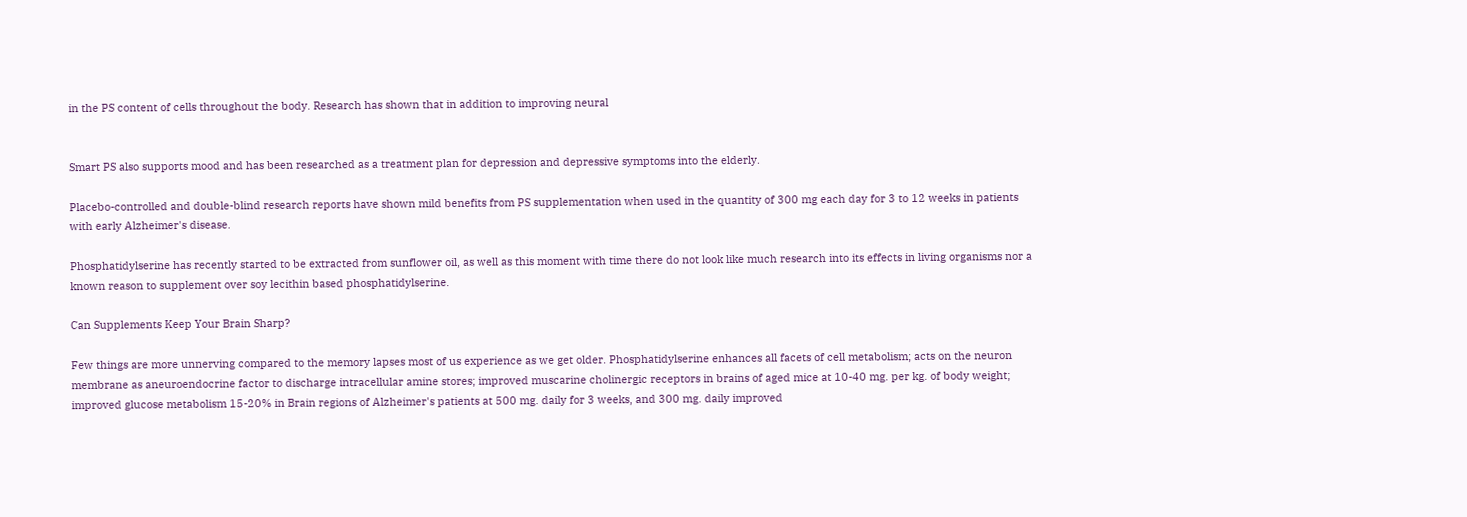in the PS content of cells throughout the body. Research has shown that in addition to improving neural


Smart PS also supports mood and has been researched as a treatment plan for depression and depressive symptoms into the elderly.

Placebo-controlled and double-blind research reports have shown mild benefits from PS supplementation when used in the quantity of 300 mg each day for 3 to 12 weeks in patients with early Alzheimer's disease.

Phosphatidylserine has recently started to be extracted from sunflower oil, as well as this moment with time there do not look like much research into its effects in living organisms nor a known reason to supplement over soy lecithin based phosphatidylserine.

Can Supplements Keep Your Brain Sharp?

Few things are more unnerving compared to the memory lapses most of us experience as we get older. Phosphatidylserine enhances all facets of cell metabolism; acts on the neuron membrane as aneuroendocrine factor to discharge intracellular amine stores; improved muscarine cholinergic receptors in brains of aged mice at 10-40 mg. per kg. of body weight; improved glucose metabolism 15-20% in Brain regions of Alzheimer's patients at 500 mg. daily for 3 weeks, and 300 mg. daily improved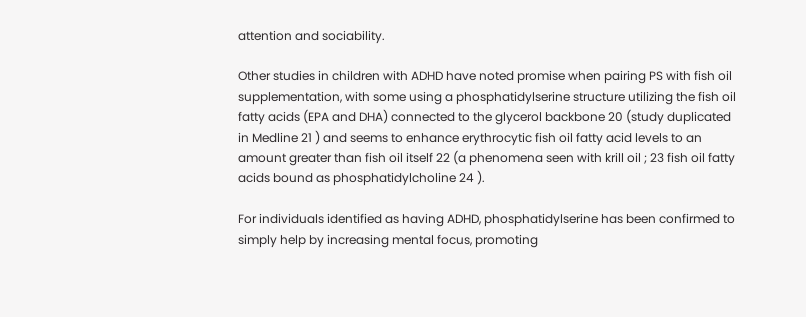attention and sociability.

Other studies in children with ADHD have noted promise when pairing PS with fish oil supplementation, with some using a phosphatidylserine structure utilizing the fish oil fatty acids (EPA and DHA) connected to the glycerol backbone 20 (study duplicated in Medline 21 ) and seems to enhance erythrocytic fish oil fatty acid levels to an amount greater than fish oil itself 22 (a phenomena seen with krill oil ; 23 fish oil fatty acids bound as phosphatidylcholine 24 ).

For individuals identified as having ADHD, phosphatidylserine has been confirmed to simply help by increasing mental focus, promoting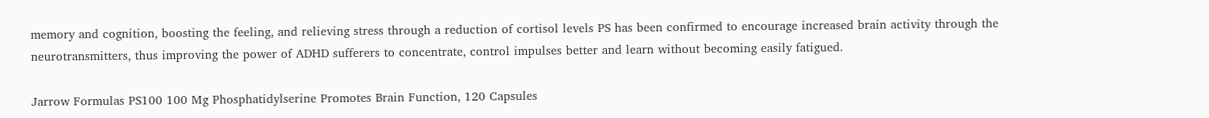memory and cognition, boosting the feeling, and relieving stress through a reduction of cortisol levels PS has been confirmed to encourage increased brain activity through the neurotransmitters, thus improving the power of ADHD sufferers to concentrate, control impulses better and learn without becoming easily fatigued.

Jarrow Formulas PS100 100 Mg Phosphatidylserine Promotes Brain Function, 120 Capsules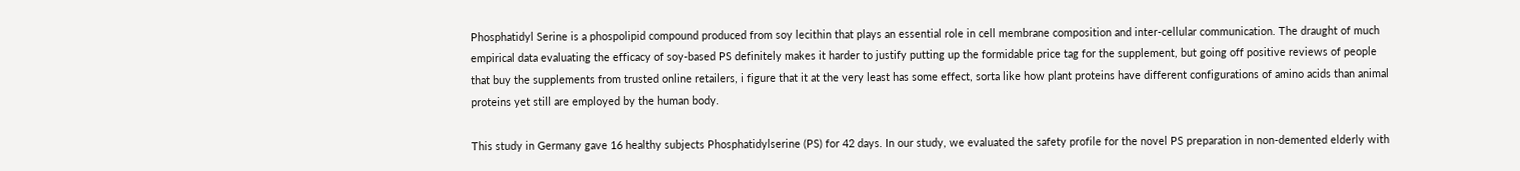Phosphatidyl Serine is a phospolipid compound produced from soy lecithin that plays an essential role in cell membrane composition and inter-cellular communication. The draught of much empirical data evaluating the efficacy of soy-based PS definitely makes it harder to justify putting up the formidable price tag for the supplement, but going off positive reviews of people that buy the supplements from trusted online retailers, i figure that it at the very least has some effect, sorta like how plant proteins have different configurations of amino acids than animal proteins yet still are employed by the human body.

This study in Germany gave 16 healthy subjects Phosphatidylserine (PS) for 42 days. In our study, we evaluated the safety profile for the novel PS preparation in non-demented elderly with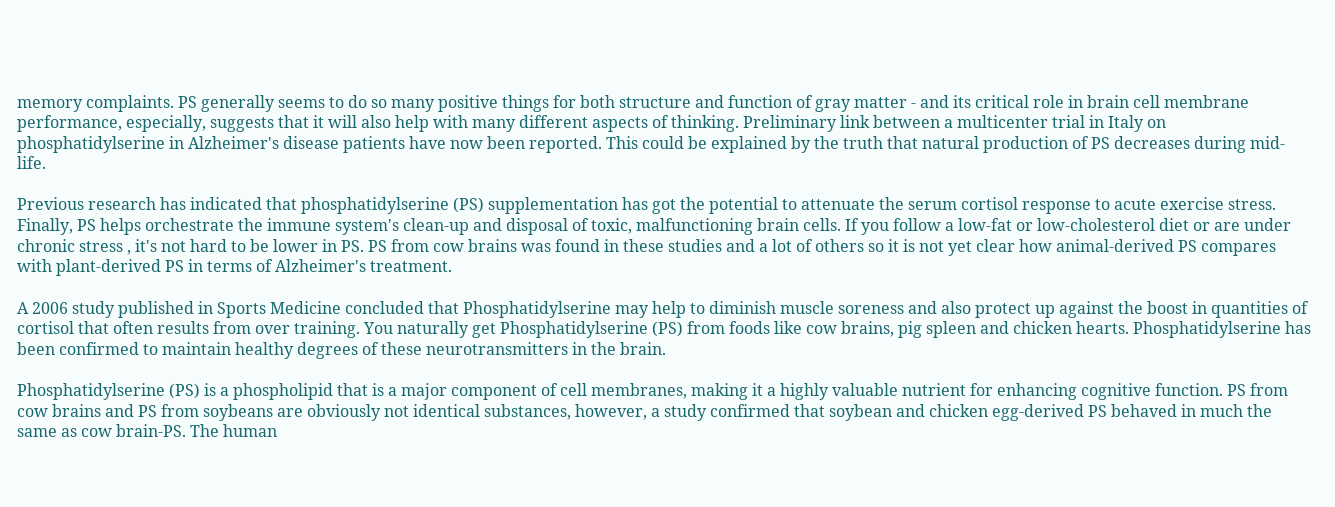memory complaints. PS generally seems to do so many positive things for both structure and function of gray matter - and its critical role in brain cell membrane performance, especially, suggests that it will also help with many different aspects of thinking. Preliminary link between a multicenter trial in Italy on phosphatidylserine in Alzheimer's disease patients have now been reported. This could be explained by the truth that natural production of PS decreases during mid-life.

Previous research has indicated that phosphatidylserine (PS) supplementation has got the potential to attenuate the serum cortisol response to acute exercise stress. Finally, PS helps orchestrate the immune system's clean-up and disposal of toxic, malfunctioning brain cells. If you follow a low-fat or low-cholesterol diet or are under chronic stress , it's not hard to be lower in PS. PS from cow brains was found in these studies and a lot of others so it is not yet clear how animal-derived PS compares with plant-derived PS in terms of Alzheimer's treatment.

A 2006 study published in Sports Medicine concluded that Phosphatidylserine may help to diminish muscle soreness and also protect up against the boost in quantities of cortisol that often results from over training. You naturally get Phosphatidylserine (PS) from foods like cow brains, pig spleen and chicken hearts. Phosphatidylserine has been confirmed to maintain healthy degrees of these neurotransmitters in the brain.

Phosphatidylserine (PS) is a phospholipid that is a major component of cell membranes, making it a highly valuable nutrient for enhancing cognitive function. PS from cow brains and PS from soybeans are obviously not identical substances, however, a study confirmed that soybean and chicken egg-derived PS behaved in much the same as cow brain-PS. The human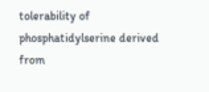tolerability of phosphatidylserine derived from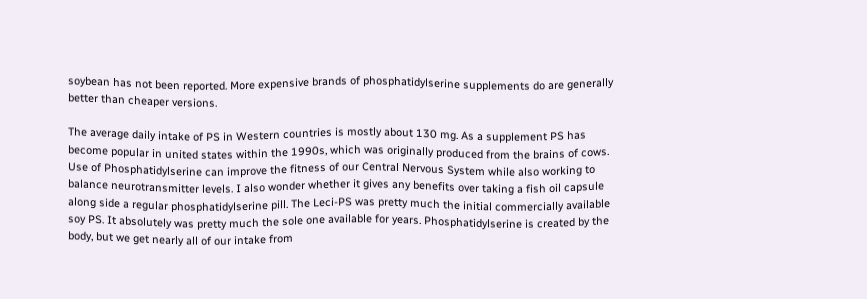soybean has not been reported. More expensive brands of phosphatidylserine supplements do are generally better than cheaper versions.

The average daily intake of PS in Western countries is mostly about 130 mg. As a supplement PS has become popular in united states within the 1990s, which was originally produced from the brains of cows. Use of Phosphatidylserine can improve the fitness of our Central Nervous System while also working to balance neurotransmitter levels. I also wonder whether it gives any benefits over taking a fish oil capsule along side a regular phosphatidylserine pill. The Leci-PS was pretty much the initial commercially available soy PS. It absolutely was pretty much the sole one available for years. Phosphatidylserine is created by the body, but we get nearly all of our intake from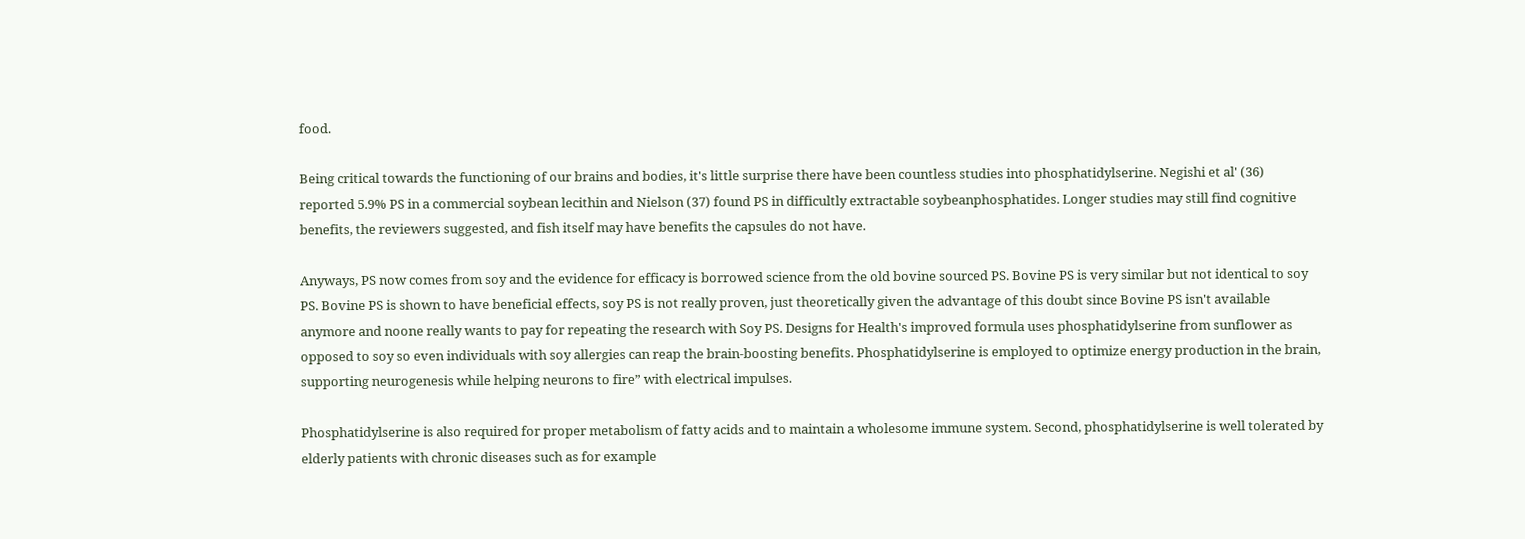food.

Being critical towards the functioning of our brains and bodies, it's little surprise there have been countless studies into phosphatidylserine. Negishi et al' (36) reported 5.9% PS in a commercial soybean lecithin and Nielson (37) found PS in difficultly extractable soybeanphosphatides. Longer studies may still find cognitive benefits, the reviewers suggested, and fish itself may have benefits the capsules do not have.

Anyways, PS now comes from soy and the evidence for efficacy is borrowed science from the old bovine sourced PS. Bovine PS is very similar but not identical to soy PS. Bovine PS is shown to have beneficial effects, soy PS is not really proven, just theoretically given the advantage of this doubt since Bovine PS isn't available anymore and noone really wants to pay for repeating the research with Soy PS. Designs for Health's improved formula uses phosphatidylserine from sunflower as opposed to soy so even individuals with soy allergies can reap the brain-boosting benefits. Phosphatidylserine is employed to optimize energy production in the brain, supporting neurogenesis while helping neurons to fire” with electrical impulses.

Phosphatidylserine is also required for proper metabolism of fatty acids and to maintain a wholesome immune system. Second, phosphatidylserine is well tolerated by elderly patients with chronic diseases such as for example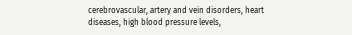cerebrovascular, artery and vein disorders, heart diseases, high blood pressure levels,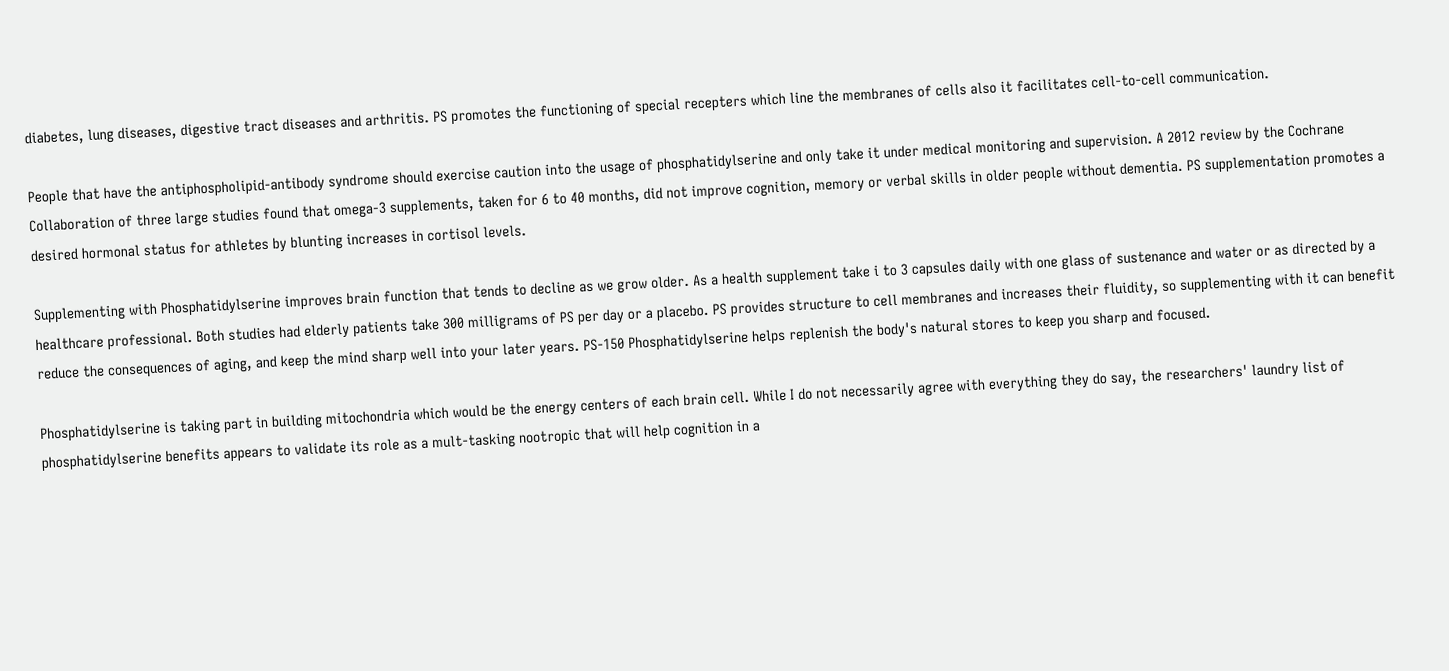diabetes, lung diseases, digestive tract diseases and arthritis. PS promotes the functioning of special recepters which line the membranes of cells also it facilitates cell-to-cell communication.

People that have the antiphospholipid-antibody syndrome should exercise caution into the usage of phosphatidylserine and only take it under medical monitoring and supervision. A 2012 review by the Cochrane Collaboration of three large studies found that omega-3 supplements, taken for 6 to 40 months, did not improve cognition, memory or verbal skills in older people without dementia. PS supplementation promotes a desired hormonal status for athletes by blunting increases in cortisol levels.

Supplementing with Phosphatidylserine improves brain function that tends to decline as we grow older. As a health supplement take i to 3 capsules daily with one glass of sustenance and water or as directed by a healthcare professional. Both studies had elderly patients take 300 milligrams of PS per day or a placebo. PS provides structure to cell membranes and increases their fluidity, so supplementing with it can benefit reduce the consequences of aging, and keep the mind sharp well into your later years. PS-150 Phosphatidylserine helps replenish the body's natural stores to keep you sharp and focused.

Phosphatidylserine is taking part in building mitochondria which would be the energy centers of each brain cell. While I do not necessarily agree with everything they do say, the researchers' laundry list of phosphatidylserine benefits appears to validate its role as a mult-tasking nootropic that will help cognition in a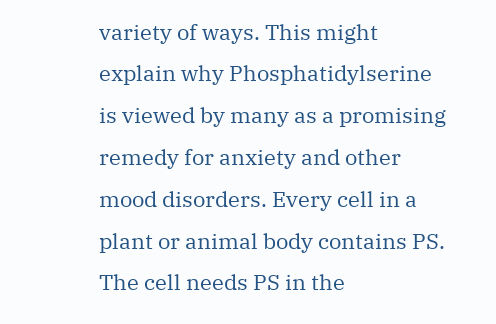variety of ways. This might explain why Phosphatidylserine is viewed by many as a promising remedy for anxiety and other mood disorders. Every cell in a plant or animal body contains PS. The cell needs PS in the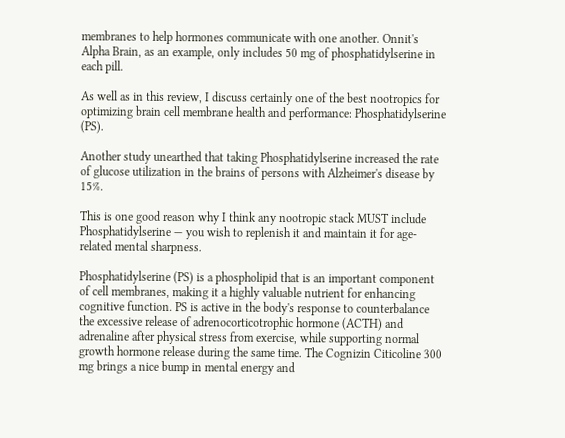membranes to help hormones communicate with one another. Onnit's Alpha Brain, as an example, only includes 50 mg of phosphatidylserine in each pill.

As well as in this review, I discuss certainly one of the best nootropics for optimizing brain cell membrane health and performance: Phosphatidylserine (PS).

Another study unearthed that taking Phosphatidylserine increased the rate of glucose utilization in the brains of persons with Alzheimer's disease by 15%.

This is one good reason why I think any nootropic stack MUST include Phosphatidylserine — you wish to replenish it and maintain it for age-related mental sharpness.

Phosphatidylserine (PS) is a phospholipid that is an important component of cell membranes, making it a highly valuable nutrient for enhancing cognitive function. PS is active in the body's response to counterbalance the excessive release of adrenocorticotrophic hormone (ACTH) and adrenaline after physical stress from exercise, while supporting normal growth hormone release during the same time. The Cognizin Citicoline 300 mg brings a nice bump in mental energy and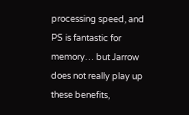processing speed, and PS is fantastic for memory… but Jarrow does not really play up these benefits,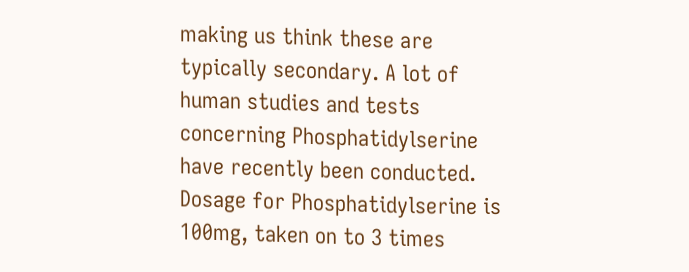making us think these are typically secondary. A lot of human studies and tests concerning Phosphatidylserine have recently been conducted. Dosage for Phosphatidylserine is 100mg, taken on to 3 times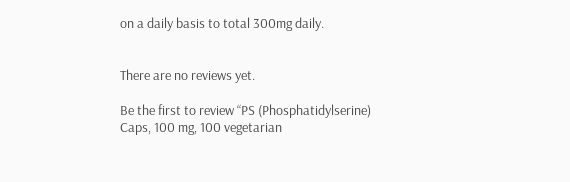on a daily basis to total 300mg daily.


There are no reviews yet.

Be the first to review “PS (Phosphatidylserine) Caps, 100 mg, 100 vegetarian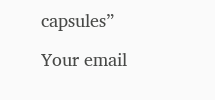capsules”

Your email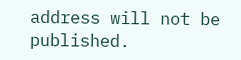address will not be published.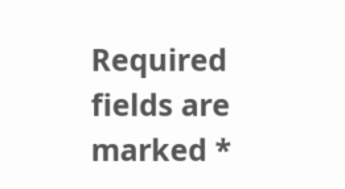Required fields are marked *